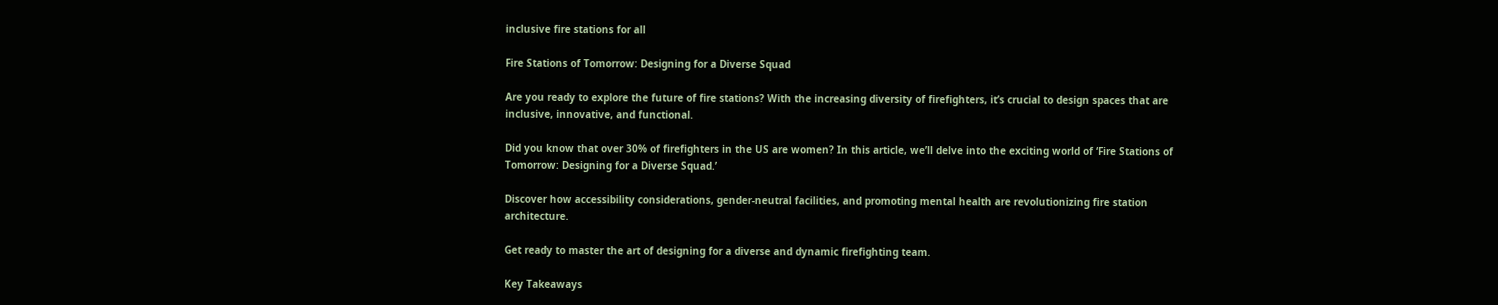inclusive fire stations for all

Fire Stations of Tomorrow: Designing for a Diverse Squad

Are you ready to explore the future of fire stations? With the increasing diversity of firefighters, it’s crucial to design spaces that are inclusive, innovative, and functional.

Did you know that over 30% of firefighters in the US are women? In this article, we’ll delve into the exciting world of ‘Fire Stations of Tomorrow: Designing for a Diverse Squad.’

Discover how accessibility considerations, gender-neutral facilities, and promoting mental health are revolutionizing fire station architecture.

Get ready to master the art of designing for a diverse and dynamic firefighting team.

Key Takeaways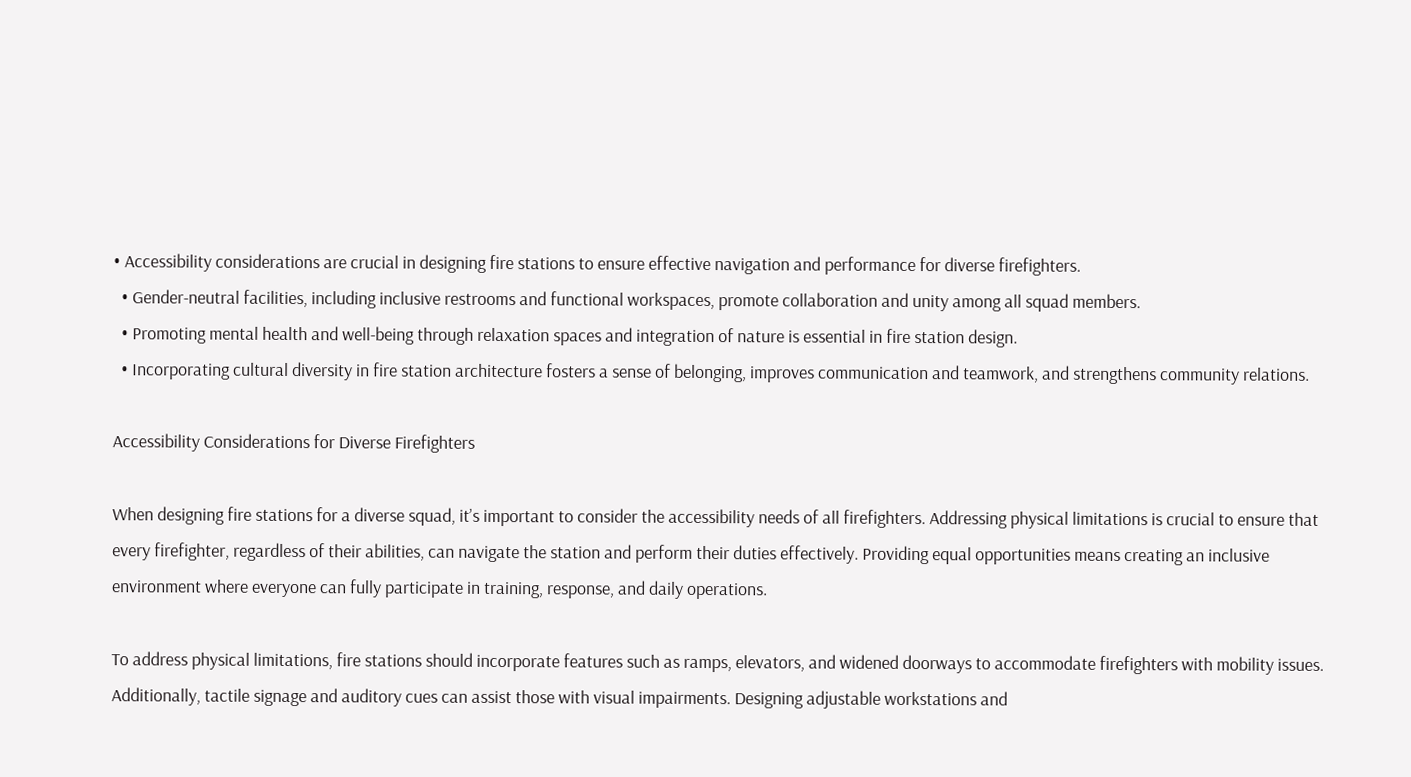• Accessibility considerations are crucial in designing fire stations to ensure effective navigation and performance for diverse firefighters.
  • Gender-neutral facilities, including inclusive restrooms and functional workspaces, promote collaboration and unity among all squad members.
  • Promoting mental health and well-being through relaxation spaces and integration of nature is essential in fire station design.
  • Incorporating cultural diversity in fire station architecture fosters a sense of belonging, improves communication and teamwork, and strengthens community relations.

Accessibility Considerations for Diverse Firefighters

When designing fire stations for a diverse squad, it’s important to consider the accessibility needs of all firefighters. Addressing physical limitations is crucial to ensure that every firefighter, regardless of their abilities, can navigate the station and perform their duties effectively. Providing equal opportunities means creating an inclusive environment where everyone can fully participate in training, response, and daily operations.

To address physical limitations, fire stations should incorporate features such as ramps, elevators, and widened doorways to accommodate firefighters with mobility issues. Additionally, tactile signage and auditory cues can assist those with visual impairments. Designing adjustable workstations and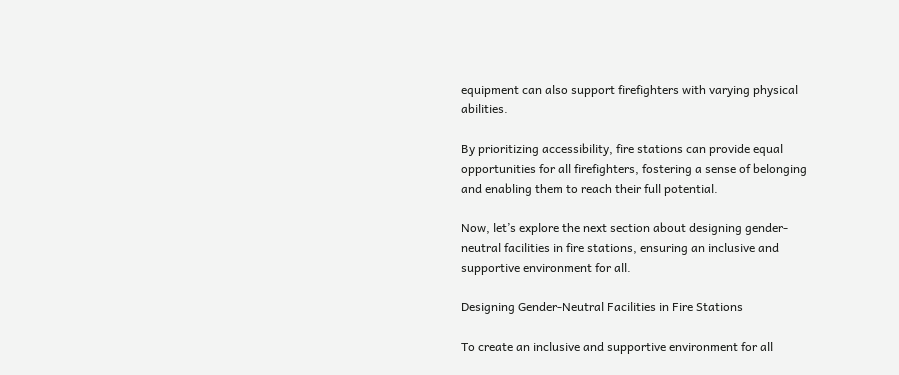equipment can also support firefighters with varying physical abilities.

By prioritizing accessibility, fire stations can provide equal opportunities for all firefighters, fostering a sense of belonging and enabling them to reach their full potential.

Now, let’s explore the next section about designing gender-neutral facilities in fire stations, ensuring an inclusive and supportive environment for all.

Designing Gender-Neutral Facilities in Fire Stations

To create an inclusive and supportive environment for all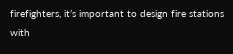firefighters, it’s important to design fire stations with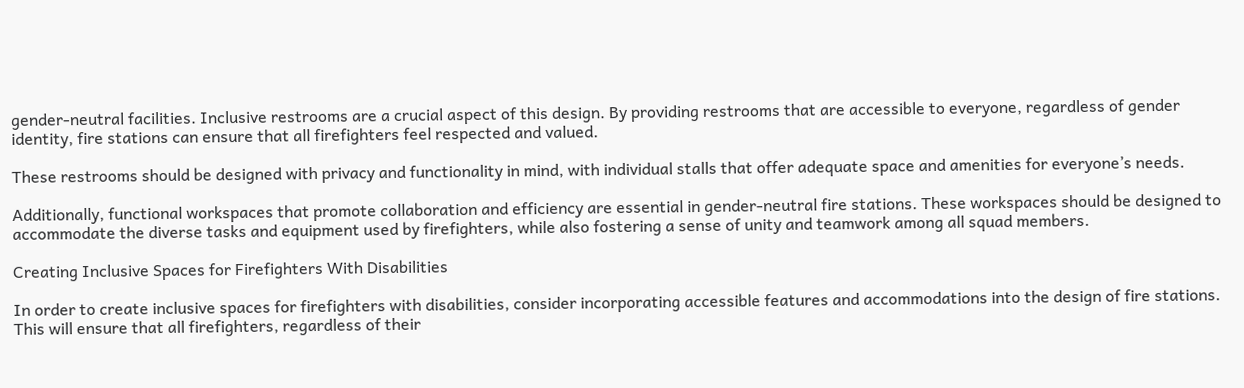gender-neutral facilities. Inclusive restrooms are a crucial aspect of this design. By providing restrooms that are accessible to everyone, regardless of gender identity, fire stations can ensure that all firefighters feel respected and valued.

These restrooms should be designed with privacy and functionality in mind, with individual stalls that offer adequate space and amenities for everyone’s needs.

Additionally, functional workspaces that promote collaboration and efficiency are essential in gender-neutral fire stations. These workspaces should be designed to accommodate the diverse tasks and equipment used by firefighters, while also fostering a sense of unity and teamwork among all squad members.

Creating Inclusive Spaces for Firefighters With Disabilities

In order to create inclusive spaces for firefighters with disabilities, consider incorporating accessible features and accommodations into the design of fire stations. This will ensure that all firefighters, regardless of their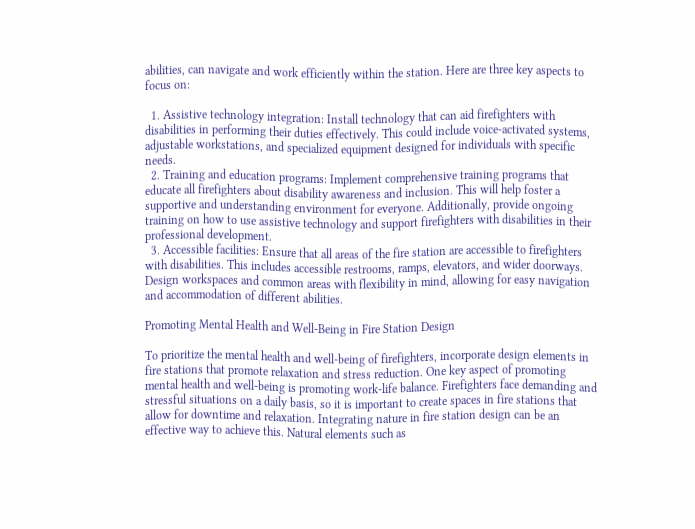abilities, can navigate and work efficiently within the station. Here are three key aspects to focus on:

  1. Assistive technology integration: Install technology that can aid firefighters with disabilities in performing their duties effectively. This could include voice-activated systems, adjustable workstations, and specialized equipment designed for individuals with specific needs.
  2. Training and education programs: Implement comprehensive training programs that educate all firefighters about disability awareness and inclusion. This will help foster a supportive and understanding environment for everyone. Additionally, provide ongoing training on how to use assistive technology and support firefighters with disabilities in their professional development.
  3. Accessible facilities: Ensure that all areas of the fire station are accessible to firefighters with disabilities. This includes accessible restrooms, ramps, elevators, and wider doorways. Design workspaces and common areas with flexibility in mind, allowing for easy navigation and accommodation of different abilities.

Promoting Mental Health and Well-Being in Fire Station Design

To prioritize the mental health and well-being of firefighters, incorporate design elements in fire stations that promote relaxation and stress reduction. One key aspect of promoting mental health and well-being is promoting work-life balance. Firefighters face demanding and stressful situations on a daily basis, so it is important to create spaces in fire stations that allow for downtime and relaxation. Integrating nature in fire station design can be an effective way to achieve this. Natural elements such as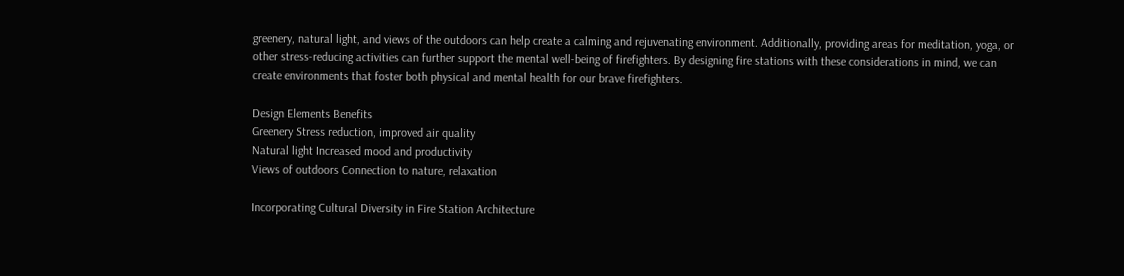greenery, natural light, and views of the outdoors can help create a calming and rejuvenating environment. Additionally, providing areas for meditation, yoga, or other stress-reducing activities can further support the mental well-being of firefighters. By designing fire stations with these considerations in mind, we can create environments that foster both physical and mental health for our brave firefighters.

Design Elements Benefits
Greenery Stress reduction, improved air quality
Natural light Increased mood and productivity
Views of outdoors Connection to nature, relaxation

Incorporating Cultural Diversity in Fire Station Architecture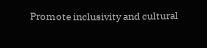Promote inclusivity and cultural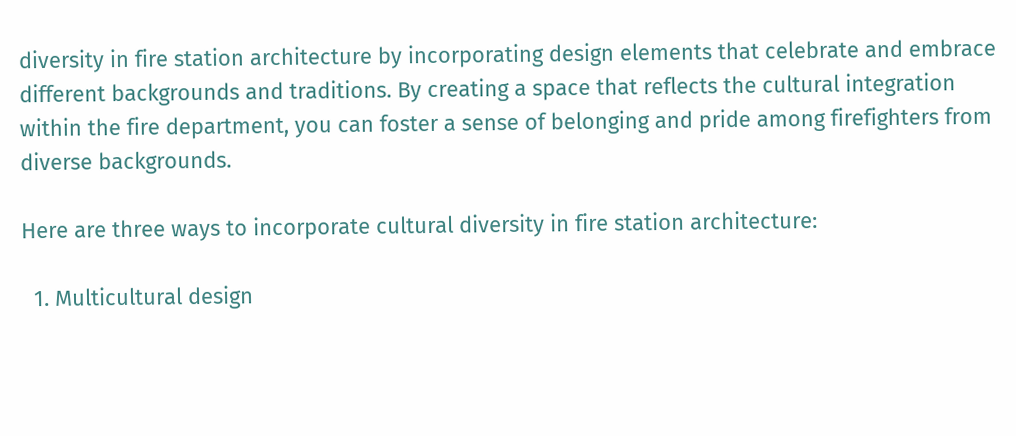diversity in fire station architecture by incorporating design elements that celebrate and embrace different backgrounds and traditions. By creating a space that reflects the cultural integration within the fire department, you can foster a sense of belonging and pride among firefighters from diverse backgrounds.

Here are three ways to incorporate cultural diversity in fire station architecture:

  1. Multicultural design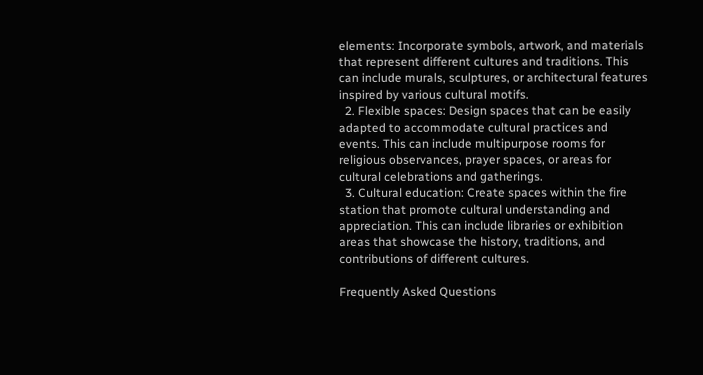elements: Incorporate symbols, artwork, and materials that represent different cultures and traditions. This can include murals, sculptures, or architectural features inspired by various cultural motifs.
  2. Flexible spaces: Design spaces that can be easily adapted to accommodate cultural practices and events. This can include multipurpose rooms for religious observances, prayer spaces, or areas for cultural celebrations and gatherings.
  3. Cultural education: Create spaces within the fire station that promote cultural understanding and appreciation. This can include libraries or exhibition areas that showcase the history, traditions, and contributions of different cultures.

Frequently Asked Questions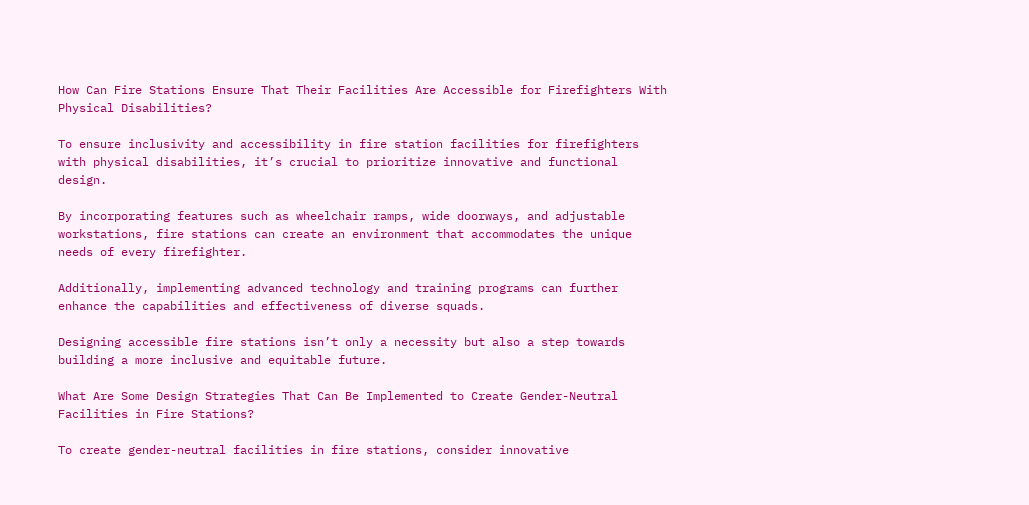How Can Fire Stations Ensure That Their Facilities Are Accessible for Firefighters With Physical Disabilities?

To ensure inclusivity and accessibility in fire station facilities for firefighters with physical disabilities, it’s crucial to prioritize innovative and functional design.

By incorporating features such as wheelchair ramps, wide doorways, and adjustable workstations, fire stations can create an environment that accommodates the unique needs of every firefighter.

Additionally, implementing advanced technology and training programs can further enhance the capabilities and effectiveness of diverse squads.

Designing accessible fire stations isn’t only a necessity but also a step towards building a more inclusive and equitable future.

What Are Some Design Strategies That Can Be Implemented to Create Gender-Neutral Facilities in Fire Stations?

To create gender-neutral facilities in fire stations, consider innovative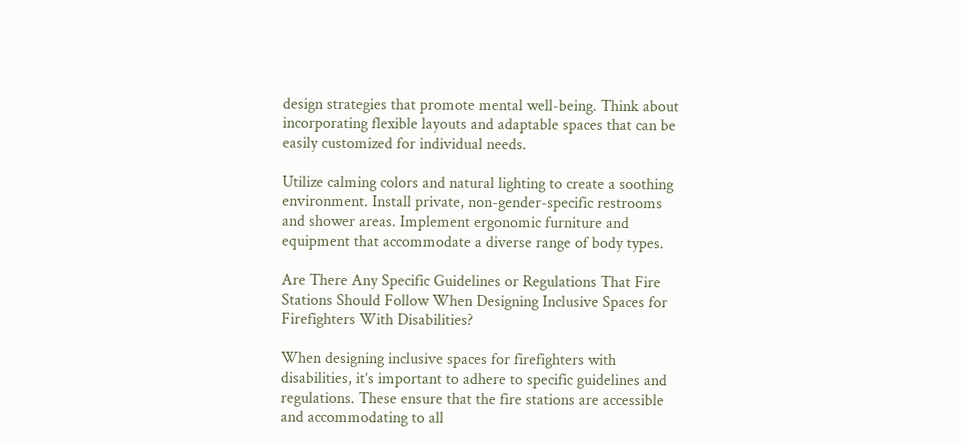design strategies that promote mental well-being. Think about incorporating flexible layouts and adaptable spaces that can be easily customized for individual needs.

Utilize calming colors and natural lighting to create a soothing environment. Install private, non-gender-specific restrooms and shower areas. Implement ergonomic furniture and equipment that accommodate a diverse range of body types.

Are There Any Specific Guidelines or Regulations That Fire Stations Should Follow When Designing Inclusive Spaces for Firefighters With Disabilities?

When designing inclusive spaces for firefighters with disabilities, it’s important to adhere to specific guidelines and regulations. These ensure that the fire stations are accessible and accommodating to all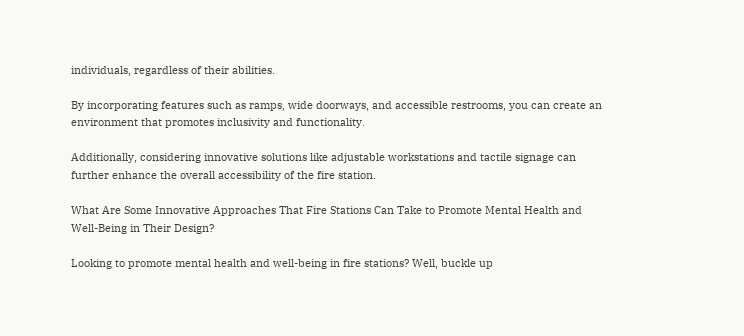individuals, regardless of their abilities.

By incorporating features such as ramps, wide doorways, and accessible restrooms, you can create an environment that promotes inclusivity and functionality.

Additionally, considering innovative solutions like adjustable workstations and tactile signage can further enhance the overall accessibility of the fire station.

What Are Some Innovative Approaches That Fire Stations Can Take to Promote Mental Health and Well-Being in Their Design?

Looking to promote mental health and well-being in fire stations? Well, buckle up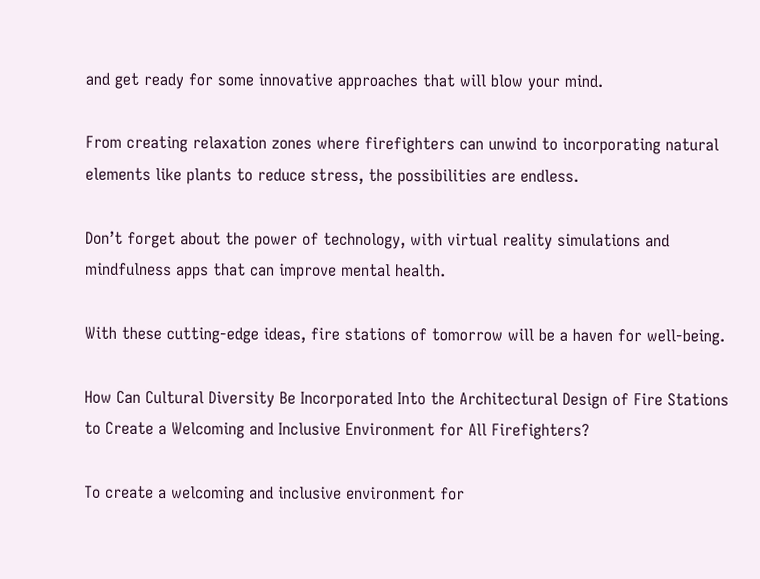and get ready for some innovative approaches that will blow your mind.

From creating relaxation zones where firefighters can unwind to incorporating natural elements like plants to reduce stress, the possibilities are endless.

Don’t forget about the power of technology, with virtual reality simulations and mindfulness apps that can improve mental health.

With these cutting-edge ideas, fire stations of tomorrow will be a haven for well-being.

How Can Cultural Diversity Be Incorporated Into the Architectural Design of Fire Stations to Create a Welcoming and Inclusive Environment for All Firefighters?

To create a welcoming and inclusive environment for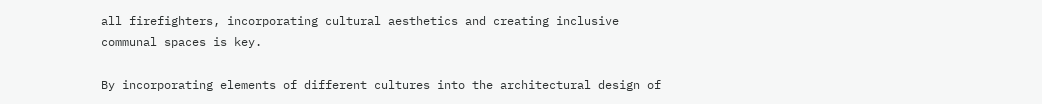all firefighters, incorporating cultural aesthetics and creating inclusive communal spaces is key.

By incorporating elements of different cultures into the architectural design of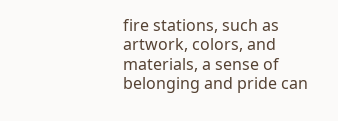fire stations, such as artwork, colors, and materials, a sense of belonging and pride can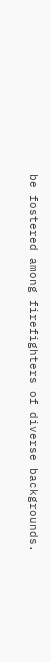be fostered among firefighters of diverse backgrounds.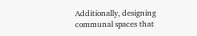Additionally, designing communal spaces that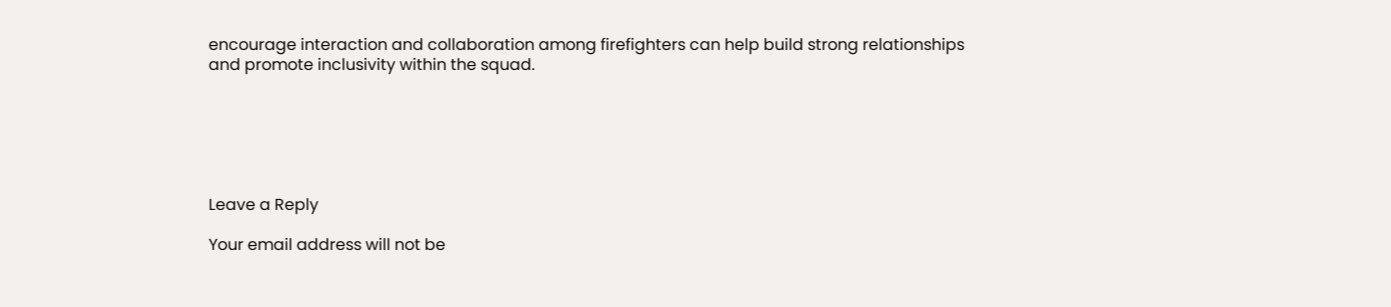encourage interaction and collaboration among firefighters can help build strong relationships and promote inclusivity within the squad.






Leave a Reply

Your email address will not be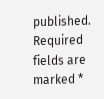published. Required fields are marked *